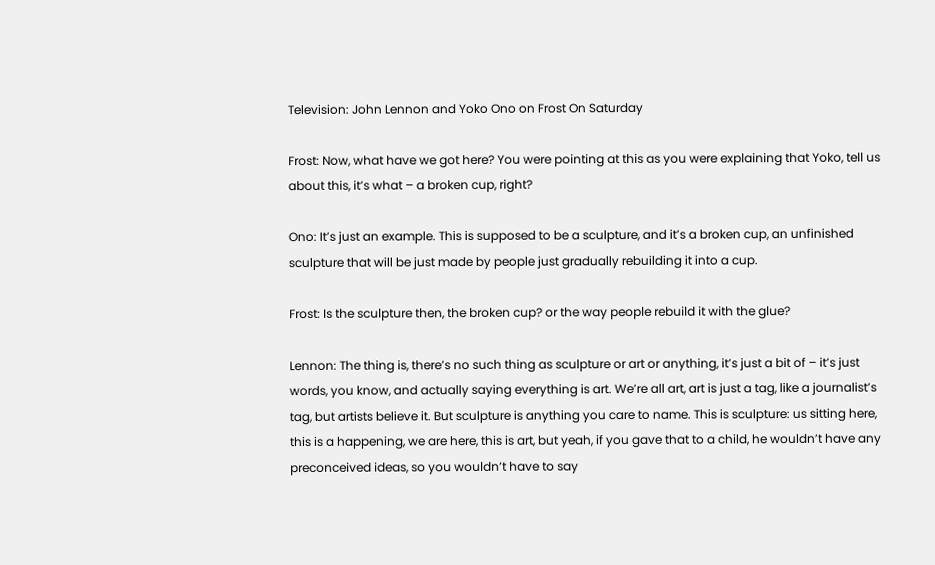Television: John Lennon and Yoko Ono on Frost On Saturday

Frost: Now, what have we got here? You were pointing at this as you were explaining that Yoko, tell us about this, it’s what – a broken cup, right?

Ono: It’s just an example. This is supposed to be a sculpture, and it’s a broken cup, an unfinished sculpture that will be just made by people just gradually rebuilding it into a cup.

Frost: Is the sculpture then, the broken cup? or the way people rebuild it with the glue?

Lennon: The thing is, there’s no such thing as sculpture or art or anything, it’s just a bit of – it’s just words, you know, and actually saying everything is art. We’re all art, art is just a tag, like a journalist’s tag, but artists believe it. But sculpture is anything you care to name. This is sculpture: us sitting here, this is a happening, we are here, this is art, but yeah, if you gave that to a child, he wouldn’t have any preconceived ideas, so you wouldn’t have to say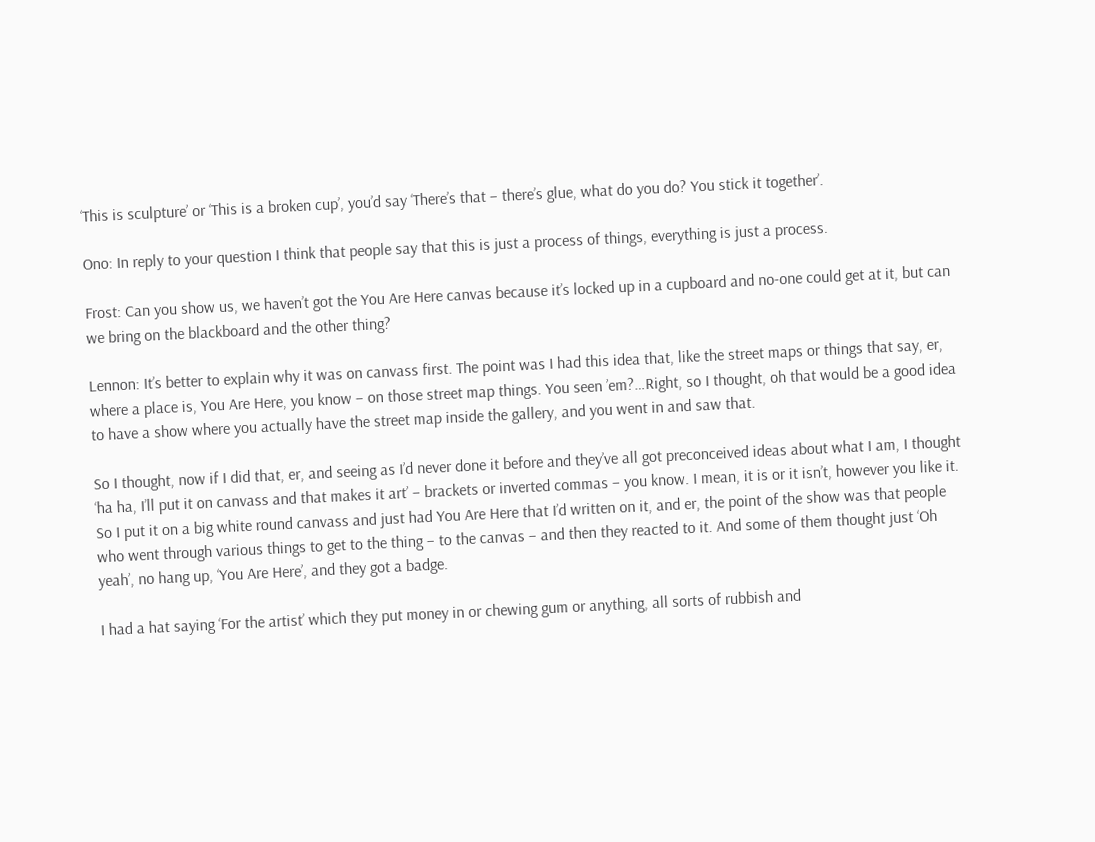‘This is sculpture’ or ‘This is a broken cup’, you’d say ‘There’s that – there’s glue, what do you do? You stick it together’.

Ono: In reply to your question I think that people say that this is just a process of things, everything is just a process.

Frost: Can you show us, we haven’t got the You Are Here canvas because it’s locked up in a cupboard and no-one could get at it, but can we bring on the blackboard and the other thing?

Lennon: It’s better to explain why it was on canvass first. The point was I had this idea that, like the street maps or things that say, er, where a place is, You Are Here, you know – on those street map things. You seen ’em?…Right, so I thought, oh that would be a good idea to have a show where you actually have the street map inside the gallery, and you went in and saw that.

So I thought, now if I did that, er, and seeing as I’d never done it before and they’ve all got preconceived ideas about what I am, I thought ‘ha ha, I’ll put it on canvass and that makes it art’ – brackets or inverted commas – you know. I mean, it is or it isn’t, however you like it. So I put it on a big white round canvass and just had You Are Here that I’d written on it, and er, the point of the show was that people who went through various things to get to the thing – to the canvas – and then they reacted to it. And some of them thought just ‘Oh yeah’, no hang up, ‘You Are Here’, and they got a badge.

I had a hat saying ‘For the artist’ which they put money in or chewing gum or anything, all sorts of rubbish and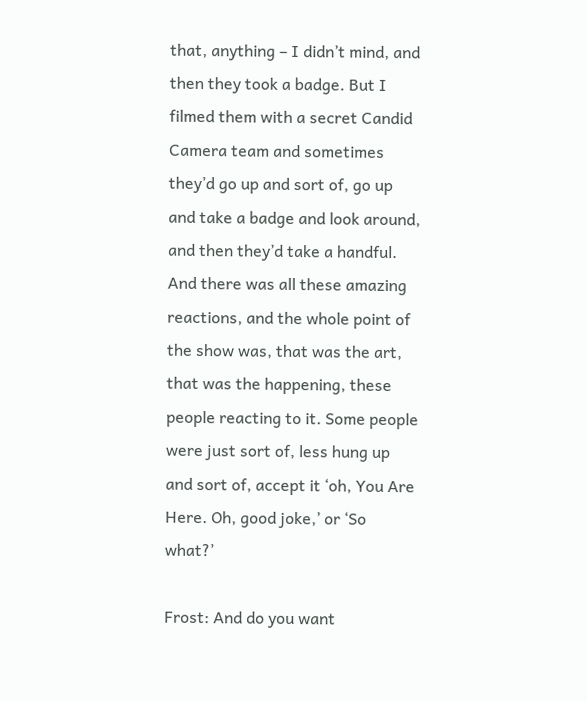that, anything – I didn’t mind, and then they took a badge. But I filmed them with a secret Candid Camera team and sometimes they’d go up and sort of, go up and take a badge and look around, and then they’d take a handful. And there was all these amazing reactions, and the whole point of the show was, that was the art, that was the happening, these people reacting to it. Some people were just sort of, less hung up and sort of, accept it ‘oh, You Are Here. Oh, good joke,’ or ‘So what?’

Frost: And do you want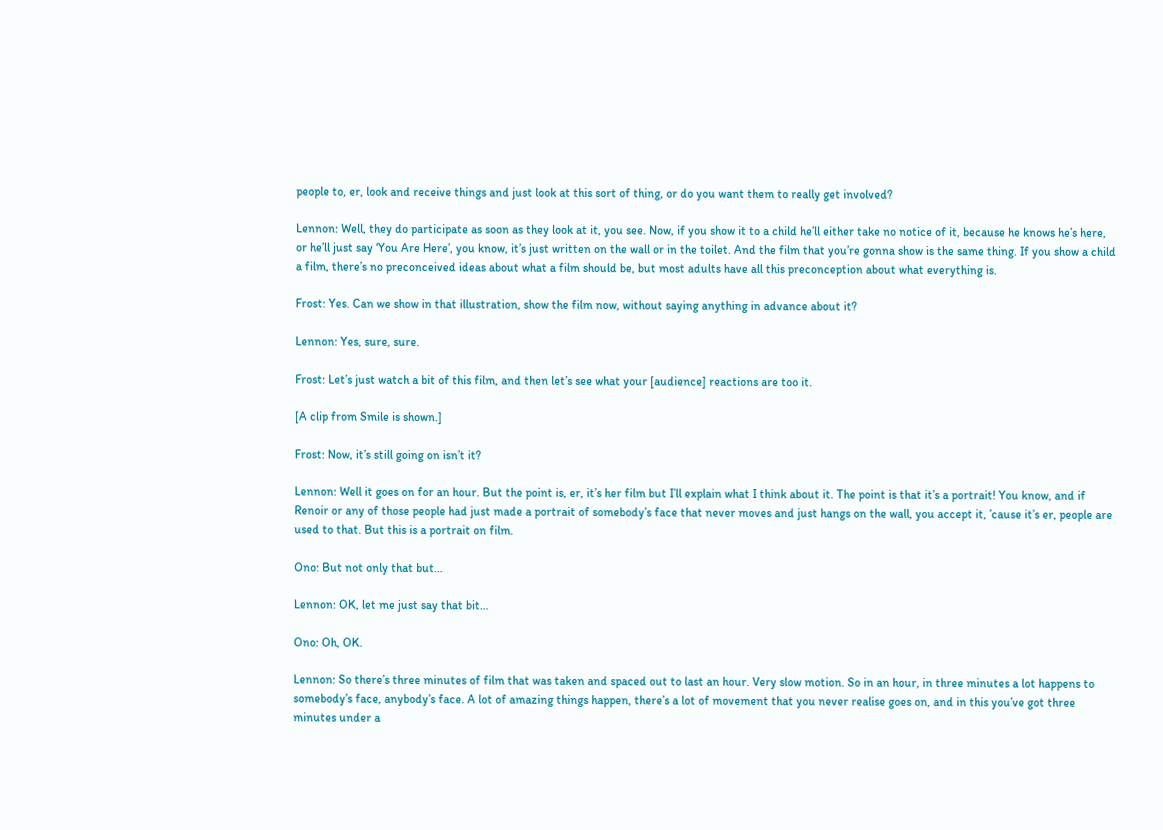people to, er, look and receive things and just look at this sort of thing, or do you want them to really get involved?

Lennon: Well, they do participate as soon as they look at it, you see. Now, if you show it to a child he’ll either take no notice of it, because he knows he’s here, or he’ll just say ‘You Are Here’, you know, it’s just written on the wall or in the toilet. And the film that you’re gonna show is the same thing. If you show a child a film, there’s no preconceived ideas about what a film should be, but most adults have all this preconception about what everything is.

Frost: Yes. Can we show in that illustration, show the film now, without saying anything in advance about it?

Lennon: Yes, sure, sure.

Frost: Let’s just watch a bit of this film, and then let’s see what your [audience] reactions are too it.

[A clip from Smile is shown.]

Frost: Now, it’s still going on isn’t it?

Lennon: Well it goes on for an hour. But the point is, er, it’s her film but I’ll explain what I think about it. The point is that it’s a portrait! You know, and if Renoir or any of those people had just made a portrait of somebody’s face that never moves and just hangs on the wall, you accept it, ’cause it’s er, people are used to that. But this is a portrait on film.

Ono: But not only that but…

Lennon: OK, let me just say that bit…

Ono: Oh, OK.

Lennon: So there’s three minutes of film that was taken and spaced out to last an hour. Very slow motion. So in an hour, in three minutes a lot happens to somebody’s face, anybody’s face. A lot of amazing things happen, there’s a lot of movement that you never realise goes on, and in this you’ve got three minutes under a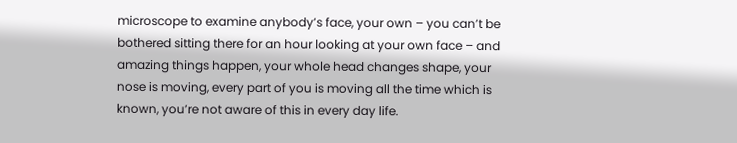microscope to examine anybody’s face, your own – you can’t be bothered sitting there for an hour looking at your own face – and amazing things happen, your whole head changes shape, your nose is moving, every part of you is moving all the time which is known, you’re not aware of this in every day life.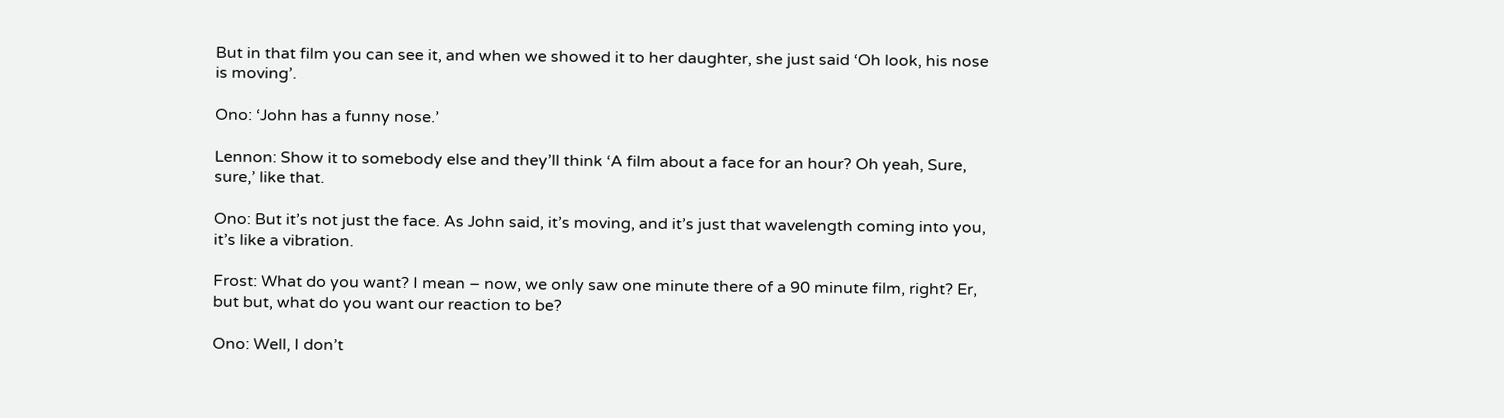But in that film you can see it, and when we showed it to her daughter, she just said ‘Oh look, his nose is moving’.

Ono: ‘John has a funny nose.’

Lennon: Show it to somebody else and they’ll think ‘A film about a face for an hour? Oh yeah, Sure, sure,’ like that.

Ono: But it’s not just the face. As John said, it’s moving, and it’s just that wavelength coming into you, it’s like a vibration.

Frost: What do you want? I mean – now, we only saw one minute there of a 90 minute film, right? Er, but but, what do you want our reaction to be?

Ono: Well, I don’t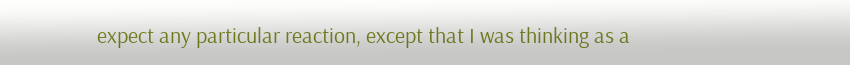expect any particular reaction, except that I was thinking as a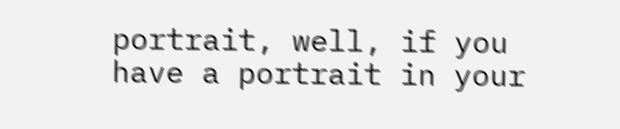portrait, well, if you have a portrait in your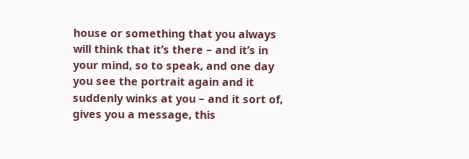house or something that you always will think that it’s there – and it’s in your mind, so to speak, and one day you see the portrait again and it suddenly winks at you – and it sort of, gives you a message, this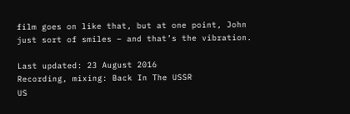film goes on like that, but at one point, John just sort of smiles – and that’s the vibration.

Last updated: 23 August 2016
Recording, mixing: Back In The USSR
US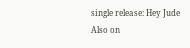single release: Hey Jude
Also on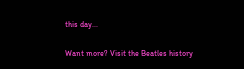this day...

Want more? Visit the Beatles history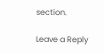section.

Leave a Reply